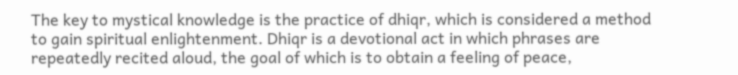The key to mystical knowledge is the practice of dhiqr, which is considered a method to gain spiritual enlightenment. Dhiqr is a devotional act in which phrases are repeatedly recited aloud, the goal of which is to obtain a feeling of peace,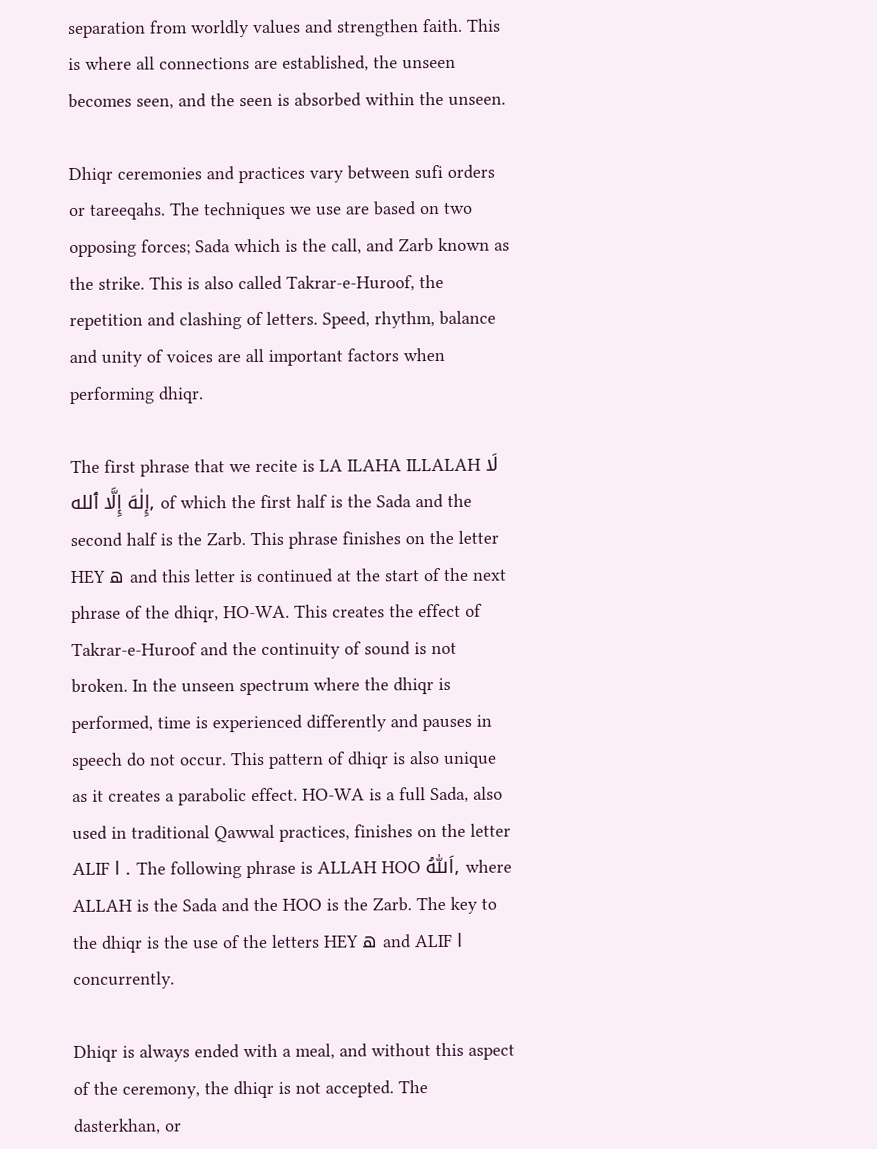separation from worldly values and strengthen faith. This is where all connections are established, the unseen becomes seen, and the seen is absorbed within the unseen.

Dhiqr ceremonies and practices vary between sufi orders or tareeqahs. The techniques we use are based on two opposing forces; Sada which is the call, and Zarb known as the strike. This is also called Takrar-e-Huroof, the repetition and clashing of letters. Speed, rhythm, balance and unity of voices are all important factors when performing dhiqr.

The first phrase that we recite is LA ILAHA ILLALAH لَا إِلٰهَ إِلَّا ٱلله, of which the first half is the Sada and the second half is the Zarb. This phrase finishes on the letter HEY ه and this letter is continued at the start of the next phrase of the dhiqr, HO-WA. This creates the effect of Takrar-e-Huroof and the continuity of sound is not broken. In the unseen spectrum where the dhiqr is performed, time is experienced differently and pauses in speech do not occur. This pattern of dhiqr is also unique as it creates a parabolic effect. HO-WA is a full Sada, also used in traditional Qawwal practices, finishes on the letter ALIF ا . The following phrase is ALLAH HOO اَللّٰهُ, where ALLAH is the Sada and the HOO is the Zarb. The key to the dhiqr is the use of the letters HEY ه and ALIF ا concurrently.

Dhiqr is always ended with a meal, and without this aspect of the ceremony, the dhiqr is not accepted. The dasterkhan, or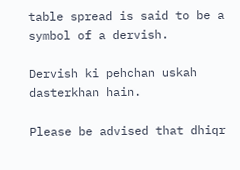table spread is said to be a symbol of a dervish.

Dervish ki pehchan uskah dasterkhan hain.

Please be advised that dhiqr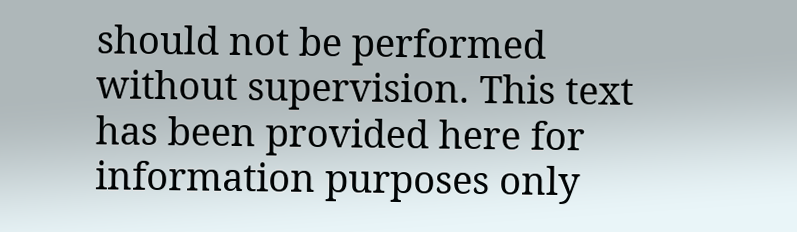should not be performed without supervision. This text has been provided here for information purposes only